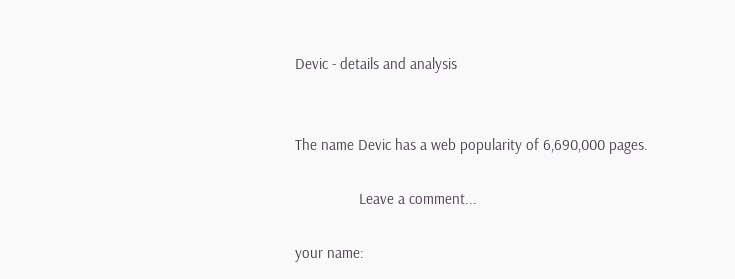Devic - details and analysis


The name Devic has a web popularity of 6,690,000 pages.

                Leave a comment...

your name: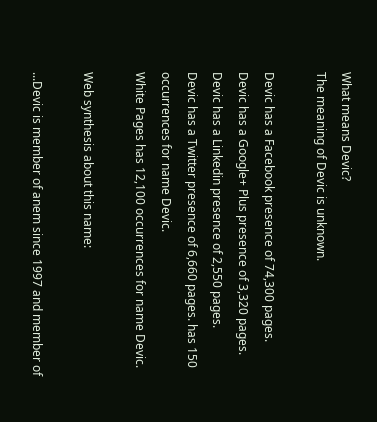What means Devic?
The meaning of Devic is unknown.

Devic has a Facebook presence of 74,300 pages.
Devic has a Google+ Plus presence of 3,320 pages.
Devic has a Linkedin presence of 2,550 pages.
Devic has a Twitter presence of 6,660 pages. has 150 occurrences for name Devic.
White Pages has 12,100 occurrences for name Devic.

Web synthesis about this name:

...Devic is member of anem since 1997 and member of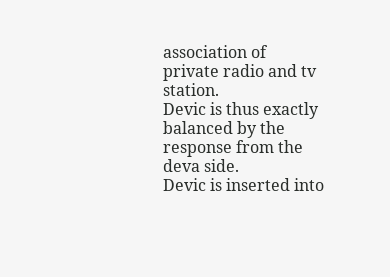association of private radio and tv station.
Devic is thus exactly balanced by the response from the deva side.
Devic is inserted into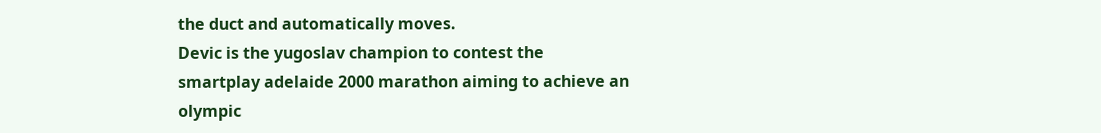the duct and automatically moves.
Devic is the yugoslav champion to contest the smartplay adelaide 2000 marathon aiming to achieve an olympic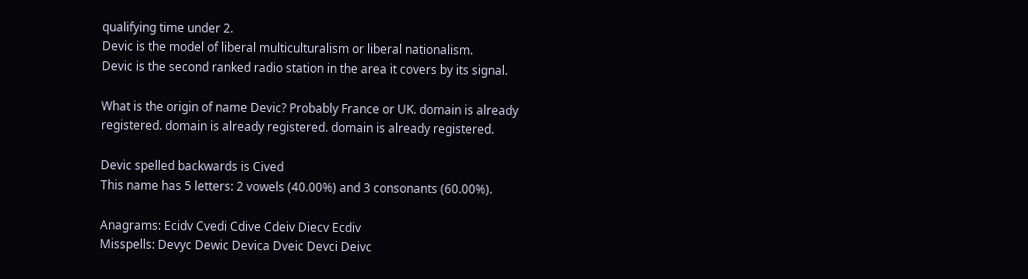qualifying time under 2.
Devic is the model of liberal multiculturalism or liberal nationalism.
Devic is the second ranked radio station in the area it covers by its signal.

What is the origin of name Devic? Probably France or UK. domain is already registered. domain is already registered. domain is already registered.

Devic spelled backwards is Cived
This name has 5 letters: 2 vowels (40.00%) and 3 consonants (60.00%).

Anagrams: Ecidv Cvedi Cdive Cdeiv Diecv Ecdiv
Misspells: Devyc Dewic Devica Dveic Devci Deivc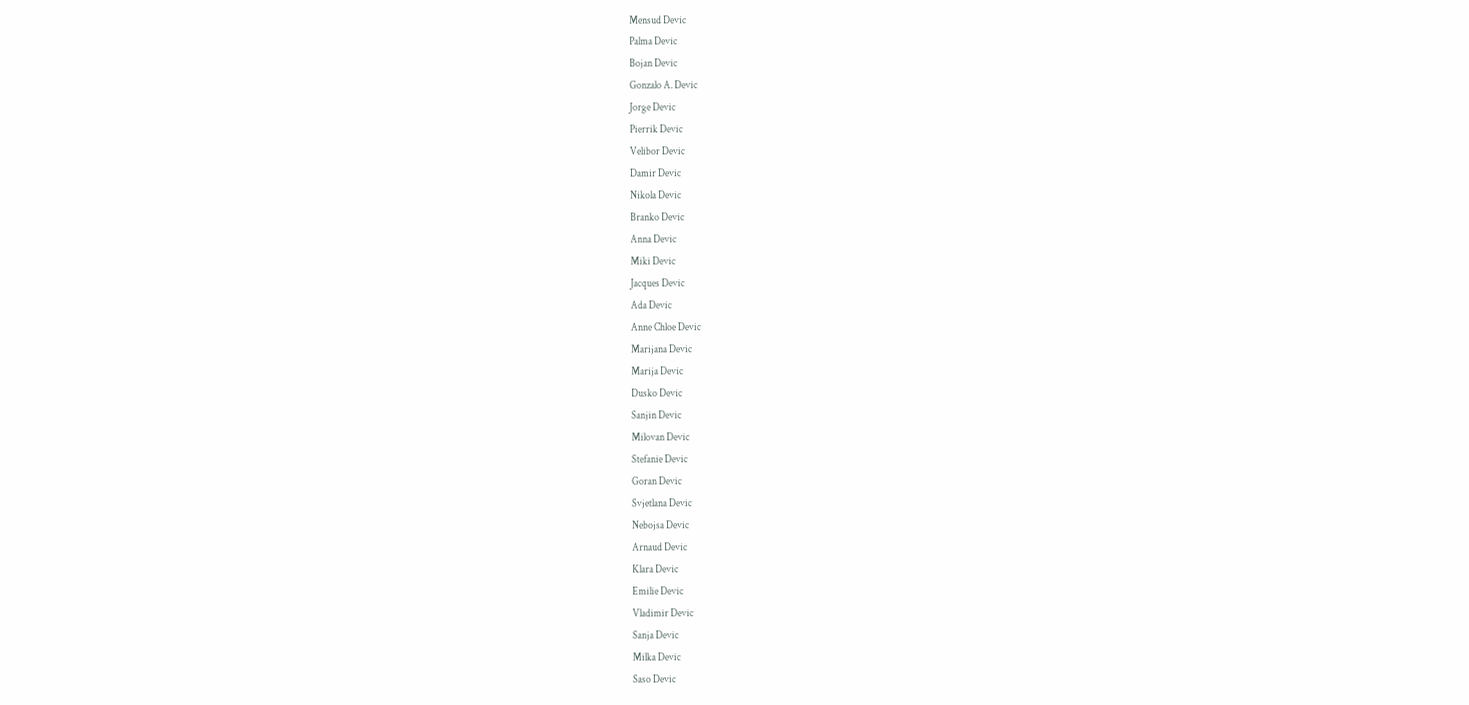Mensud Devic
Palma Devic
Bojan Devic
Gonzalo A. Devic
Jorge Devic
Pierrik Devic
Velibor Devic
Damir Devic
Nikola Devic
Branko Devic
Anna Devic
Miki Devic
Jacques Devic
Ada Devic
Anne Chloe Devic
Marijana Devic
Marija Devic
Dusko Devic
Sanjin Devic
Milovan Devic
Stefanie Devic
Goran Devic
Svjetlana Devic
Nebojsa Devic
Arnaud Devic
Klara Devic
Emilie Devic
Vladimir Devic
Sanja Devic
Milka Devic
Saso Devic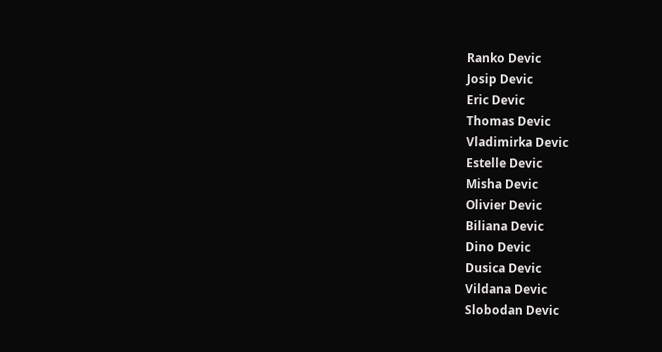Ranko Devic
Josip Devic
Eric Devic
Thomas Devic
Vladimirka Devic
Estelle Devic
Misha Devic
Olivier Devic
Biliana Devic
Dino Devic
Dusica Devic
Vildana Devic
Slobodan Devic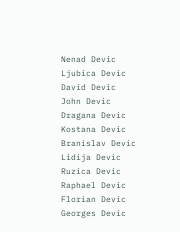Nenad Devic
Ljubica Devic
David Devic
John Devic
Dragana Devic
Kostana Devic
Branislav Devic
Lidija Devic
Ruzica Devic
Raphael Devic
Florian Devic
Georges Devic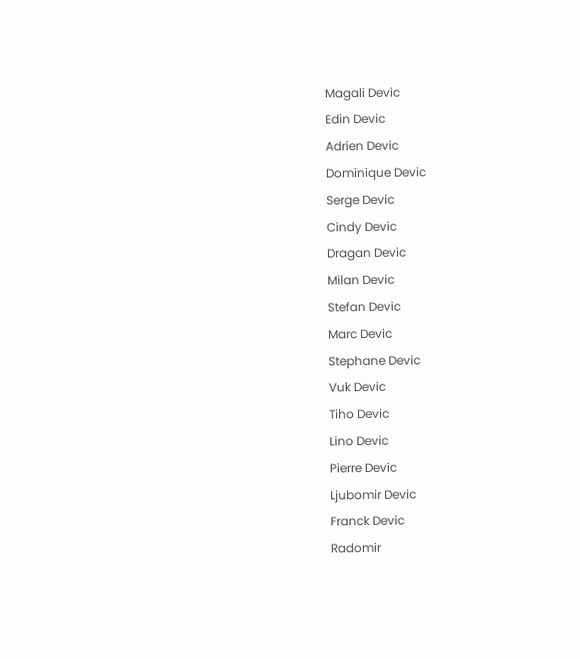Magali Devic
Edin Devic
Adrien Devic
Dominique Devic
Serge Devic
Cindy Devic
Dragan Devic
Milan Devic
Stefan Devic
Marc Devic
Stephane Devic
Vuk Devic
Tiho Devic
Lino Devic
Pierre Devic
Ljubomir Devic
Franck Devic
Radomir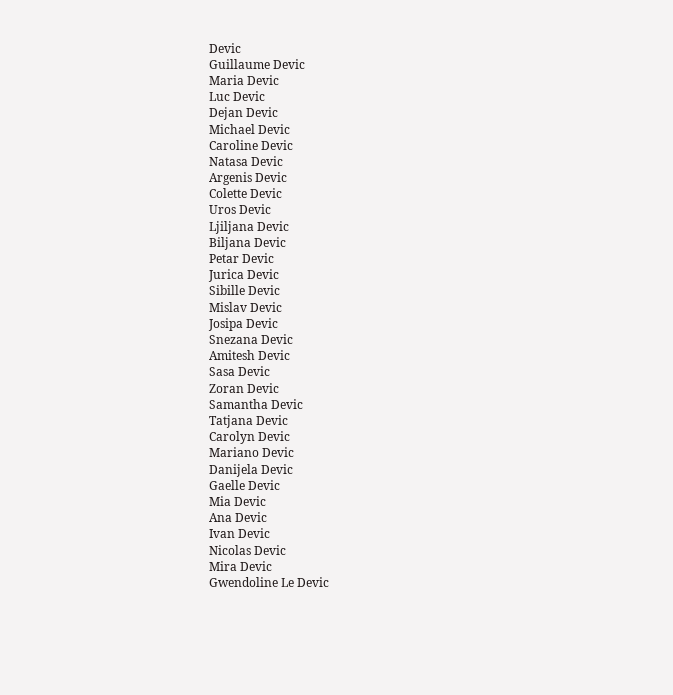Devic
Guillaume Devic
Maria Devic
Luc Devic
Dejan Devic
Michael Devic
Caroline Devic
Natasa Devic
Argenis Devic
Colette Devic
Uros Devic
Ljiljana Devic
Biljana Devic
Petar Devic
Jurica Devic
Sibille Devic
Mislav Devic
Josipa Devic
Snezana Devic
Amitesh Devic
Sasa Devic
Zoran Devic
Samantha Devic
Tatjana Devic
Carolyn Devic
Mariano Devic
Danijela Devic
Gaelle Devic
Mia Devic
Ana Devic
Ivan Devic
Nicolas Devic
Mira Devic
Gwendoline Le Devic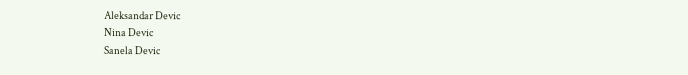Aleksandar Devic
Nina Devic
Sanela Devic